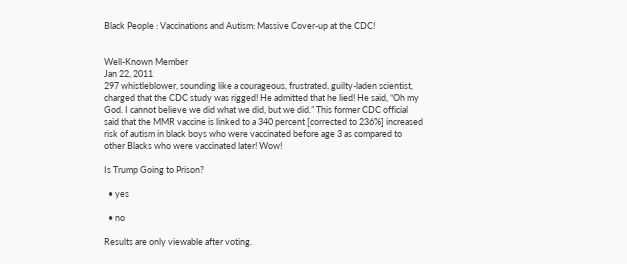Black People : Vaccinations and Autism: Massive Cover-up at the CDC!


Well-Known Member
Jan 22, 2011
297 whistleblower, sounding like a courageous, frustrated, guilty-laden scientist, charged that the CDC study was rigged! He admitted that he lied! He said, “Oh my God. I cannot believe we did what we did, but we did.” This former CDC official said that the MMR vaccine is linked to a 340 percent [corrected to 236%] increased risk of autism in black boys who were vaccinated before age 3 as compared to other Blacks who were vaccinated later! Wow!

Is Trump Going to Prison?

  • yes

  • no

Results are only viewable after voting.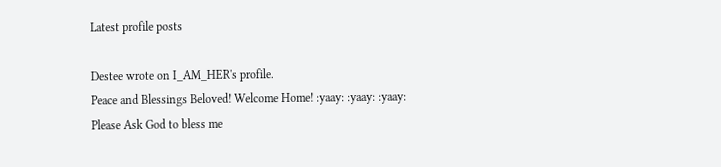Latest profile posts

Destee wrote on I_AM_HER's profile.
Peace and Blessings Beloved! Welcome Home! :yaay: :yaay: :yaay:
Please Ask God to bless me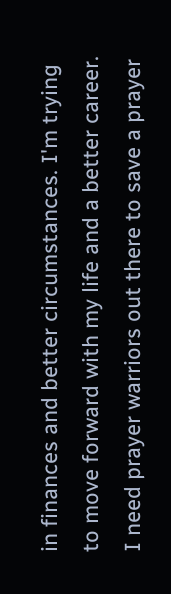in finances and better circumstances. I'm trying to move forward with my life and a better career. I need prayer warriors out there to save a prayer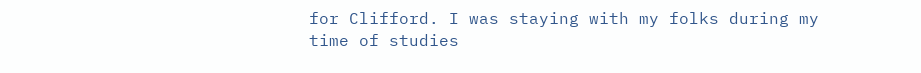for Clifford. I was staying with my folks during my time of studies